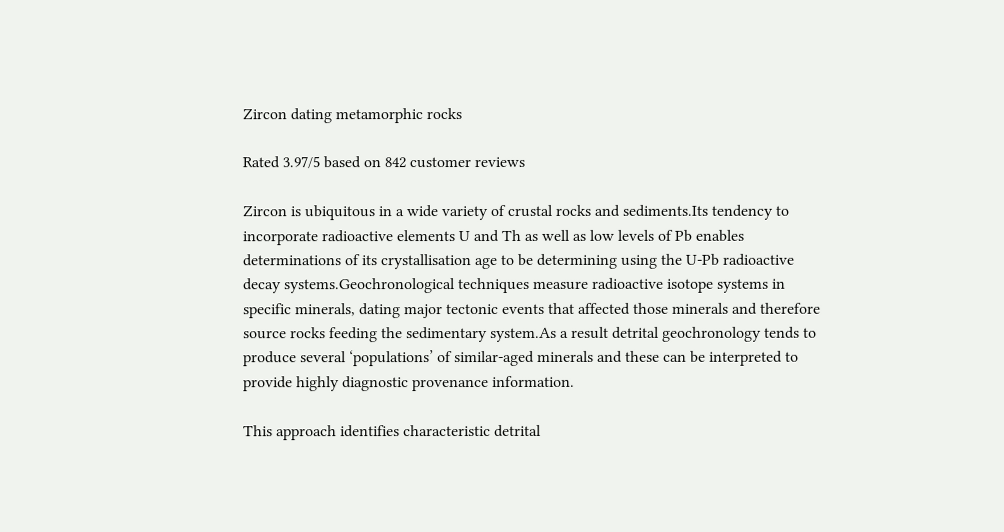Zircon dating metamorphic rocks

Rated 3.97/5 based on 842 customer reviews

Zircon is ubiquitous in a wide variety of crustal rocks and sediments.Its tendency to incorporate radioactive elements U and Th as well as low levels of Pb enables determinations of its crystallisation age to be determining using the U-Pb radioactive decay systems.Geochronological techniques measure radioactive isotope systems in specific minerals, dating major tectonic events that affected those minerals and therefore source rocks feeding the sedimentary system.As a result detrital geochronology tends to produce several ‘populations’ of similar-aged minerals and these can be interpreted to provide highly diagnostic provenance information.

This approach identifies characteristic detrital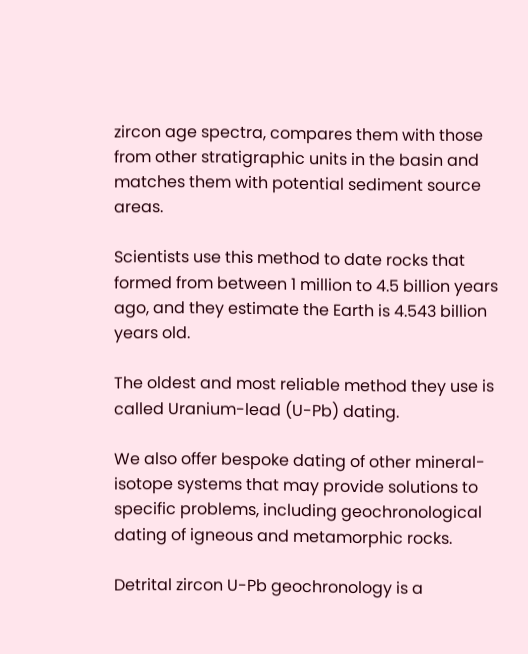zircon age spectra, compares them with those from other stratigraphic units in the basin and matches them with potential sediment source areas.

Scientists use this method to date rocks that formed from between 1 million to 4.5 billion years ago, and they estimate the Earth is 4.543 billion years old.

The oldest and most reliable method they use is called Uranium-lead (U-Pb) dating.

We also offer bespoke dating of other mineral-isotope systems that may provide solutions to specific problems, including geochronological dating of igneous and metamorphic rocks.

Detrital zircon U-Pb geochronology is a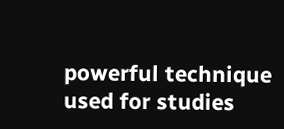powerful technique used for studies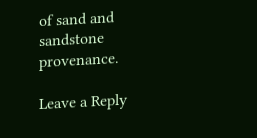of sand and sandstone provenance.

Leave a Reply